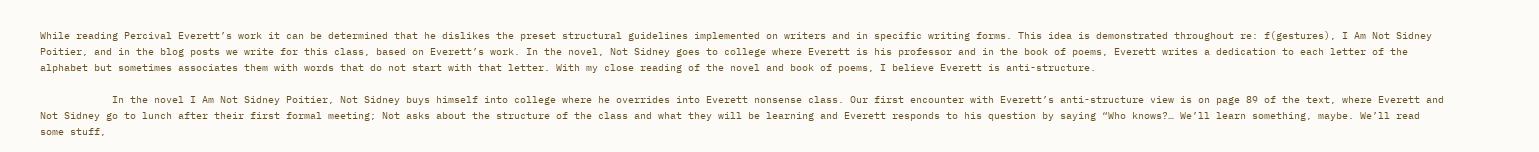While reading Percival Everett’s work it can be determined that he dislikes the preset structural guidelines implemented on writers and in specific writing forms. This idea is demonstrated throughout re: f(gestures), I Am Not Sidney Poitier, and in the blog posts we write for this class, based on Everett’s work. In the novel, Not Sidney goes to college where Everett is his professor and in the book of poems, Everett writes a dedication to each letter of the alphabet but sometimes associates them with words that do not start with that letter. With my close reading of the novel and book of poems, I believe Everett is anti-structure.

            In the novel I Am Not Sidney Poitier, Not Sidney buys himself into college where he overrides into Everett nonsense class. Our first encounter with Everett’s anti-structure view is on page 89 of the text, where Everett and Not Sidney go to lunch after their first formal meeting; Not asks about the structure of the class and what they will be learning and Everett responds to his question by saying “Who knows?… We’ll learn something, maybe. We’ll read some stuff,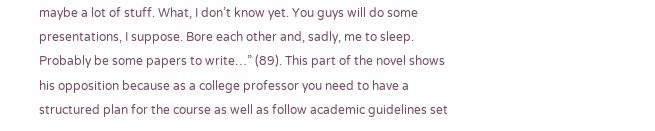maybe a lot of stuff. What, I don’t know yet. You guys will do some presentations, I suppose. Bore each other and, sadly, me to sleep. Probably be some papers to write…” (89). This part of the novel shows his opposition because as a college professor you need to have a structured plan for the course as well as follow academic guidelines set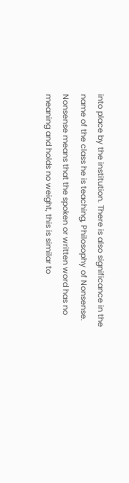into place by the institution. There is also significance in the name of the class he is teaching, Philosophy of Nonsense. Nonsense means that the spoken or written word has no meaning and holds no weight, this is similar to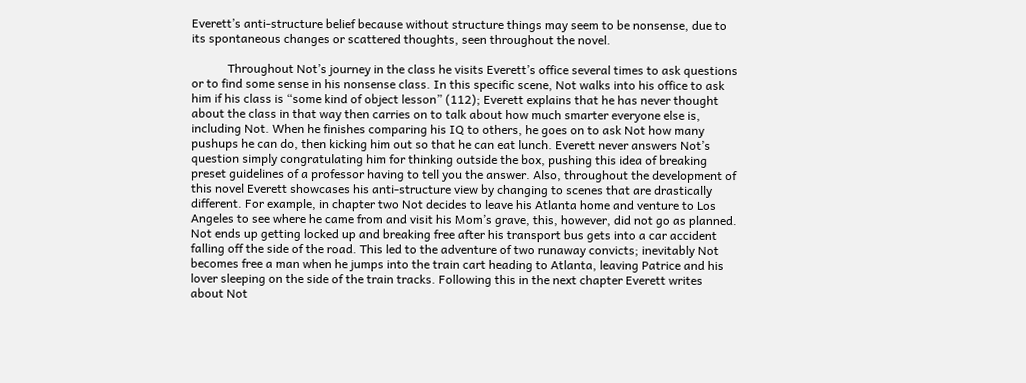Everett’s anti-structure belief because without structure things may seem to be nonsense, due to its spontaneous changes or scattered thoughts, seen throughout the novel.

            Throughout Not’s journey in the class he visits Everett’s office several times to ask questions or to find some sense in his nonsense class. In this specific scene, Not walks into his office to ask him if his class is “some kind of object lesson” (112); Everett explains that he has never thought about the class in that way then carries on to talk about how much smarter everyone else is, including Not. When he finishes comparing his IQ to others, he goes on to ask Not how many pushups he can do, then kicking him out so that he can eat lunch. Everett never answers Not’s question simply congratulating him for thinking outside the box, pushing this idea of breaking preset guidelines of a professor having to tell you the answer. Also, throughout the development of this novel Everett showcases his anti-structure view by changing to scenes that are drastically different. For example, in chapter two Not decides to leave his Atlanta home and venture to Los Angeles to see where he came from and visit his Mom’s grave, this, however, did not go as planned. Not ends up getting locked up and breaking free after his transport bus gets into a car accident falling off the side of the road. This led to the adventure of two runaway convicts; inevitably Not becomes free a man when he jumps into the train cart heading to Atlanta, leaving Patrice and his lover sleeping on the side of the train tracks. Following this in the next chapter Everett writes about Not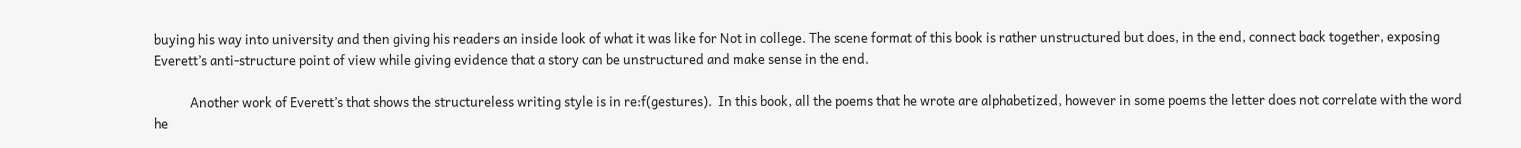buying his way into university and then giving his readers an inside look of what it was like for Not in college. The scene format of this book is rather unstructured but does, in the end, connect back together, exposing Everett’s anti-structure point of view while giving evidence that a story can be unstructured and make sense in the end.

            Another work of Everett’s that shows the structureless writing style is in re:f(gestures).  In this book, all the poems that he wrote are alphabetized, however in some poems the letter does not correlate with the word he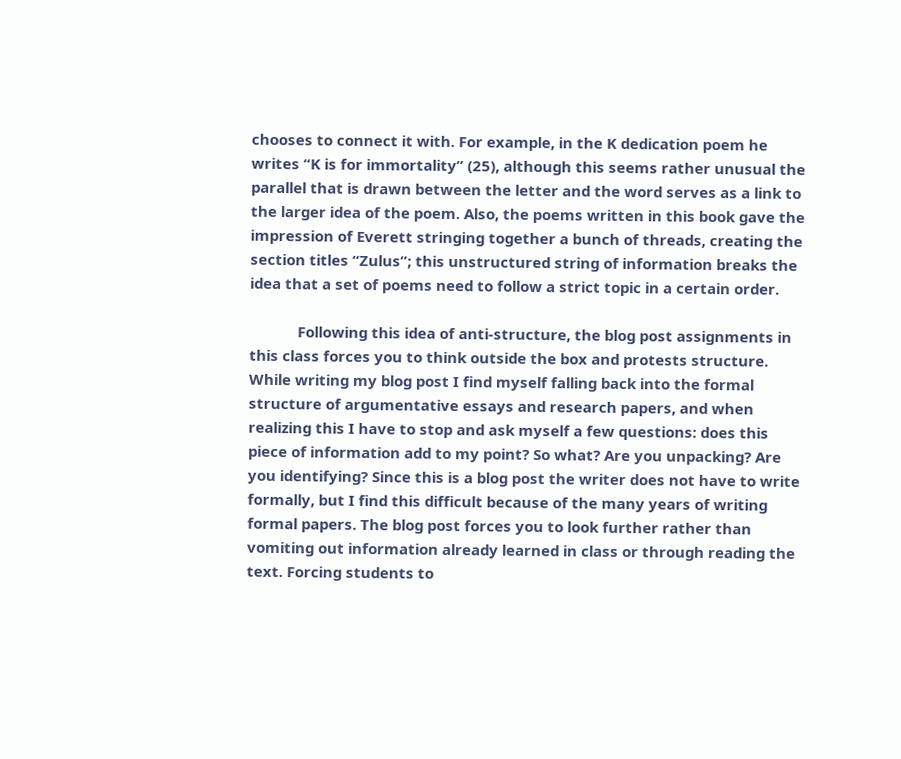chooses to connect it with. For example, in the K dedication poem he writes “K is for immortality” (25), although this seems rather unusual the parallel that is drawn between the letter and the word serves as a link to the larger idea of the poem. Also, the poems written in this book gave the impression of Everett stringing together a bunch of threads, creating the section titles “Zulus”; this unstructured string of information breaks the idea that a set of poems need to follow a strict topic in a certain order.

            Following this idea of anti-structure, the blog post assignments in this class forces you to think outside the box and protests structure. While writing my blog post I find myself falling back into the formal structure of argumentative essays and research papers, and when realizing this I have to stop and ask myself a few questions: does this piece of information add to my point? So what? Are you unpacking? Are you identifying? Since this is a blog post the writer does not have to write formally, but I find this difficult because of the many years of writing formal papers. The blog post forces you to look further rather than vomiting out information already learned in class or through reading the text. Forcing students to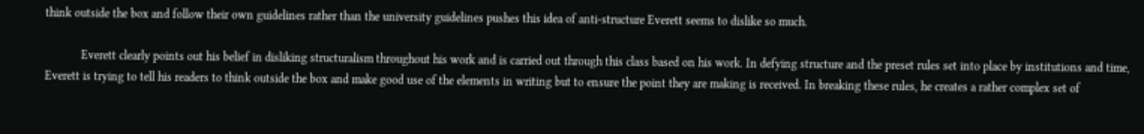think outside the box and follow their own guidelines rather than the university guidelines pushes this idea of anti-structure Everett seems to dislike so much.

            Everett clearly points out his belief in disliking structuralism throughout his work and is carried out through this class based on his work. In defying structure and the preset rules set into place by institutions and time, Everett is trying to tell his readers to think outside the box and make good use of the elements in writing but to ensure the point they are making is received. In breaking these rules, he creates a rather complex set of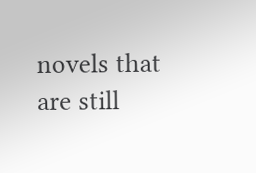novels that are still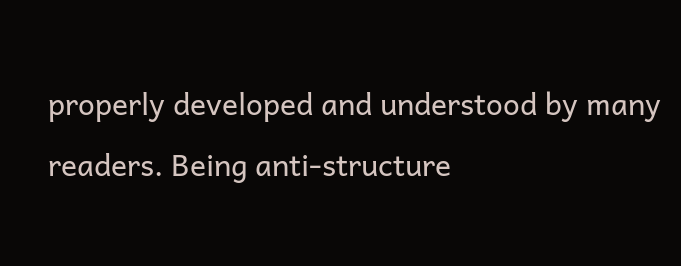properly developed and understood by many readers. Being anti-structure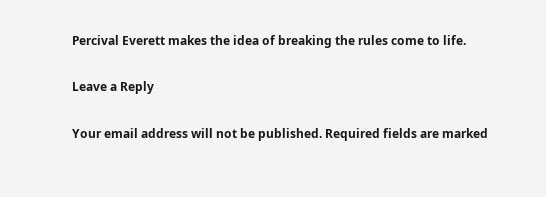Percival Everett makes the idea of breaking the rules come to life.

Leave a Reply

Your email address will not be published. Required fields are marked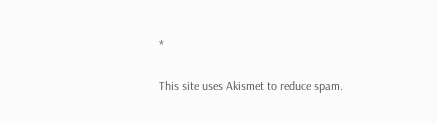*

This site uses Akismet to reduce spam.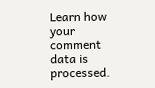Learn how your comment data is processed.